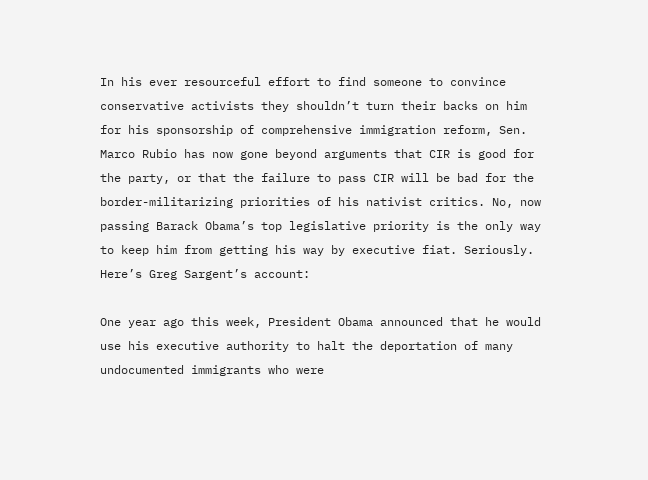In his ever resourceful effort to find someone to convince conservative activists they shouldn’t turn their backs on him for his sponsorship of comprehensive immigration reform, Sen. Marco Rubio has now gone beyond arguments that CIR is good for the party, or that the failure to pass CIR will be bad for the border-militarizing priorities of his nativist critics. No, now passing Barack Obama’s top legislative priority is the only way to keep him from getting his way by executive fiat. Seriously. Here’s Greg Sargent’s account:

One year ago this week, President Obama announced that he would use his executive authority to halt the deportation of many undocumented immigrants who were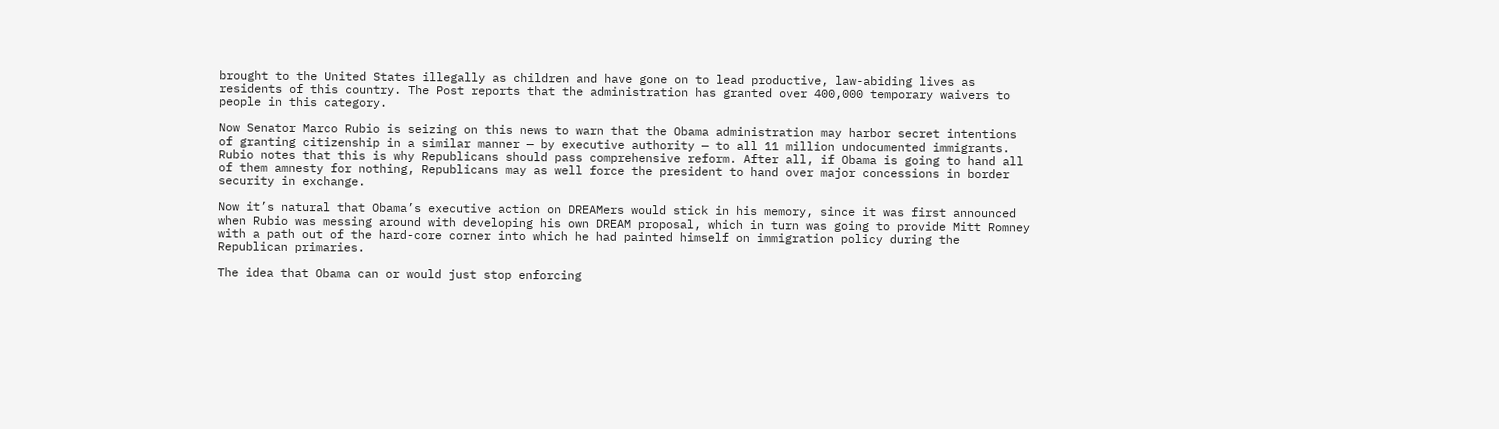brought to the United States illegally as children and have gone on to lead productive, law-abiding lives as residents of this country. The Post reports that the administration has granted over 400,000 temporary waivers to people in this category.

Now Senator Marco Rubio is seizing on this news to warn that the Obama administration may harbor secret intentions of granting citizenship in a similar manner — by executive authority — to all 11 million undocumented immigrants. Rubio notes that this is why Republicans should pass comprehensive reform. After all, if Obama is going to hand all of them amnesty for nothing, Republicans may as well force the president to hand over major concessions in border security in exchange.

Now it’s natural that Obama’s executive action on DREAMers would stick in his memory, since it was first announced when Rubio was messing around with developing his own DREAM proposal, which in turn was going to provide Mitt Romney with a path out of the hard-core corner into which he had painted himself on immigration policy during the Republican primaries.

The idea that Obama can or would just stop enforcing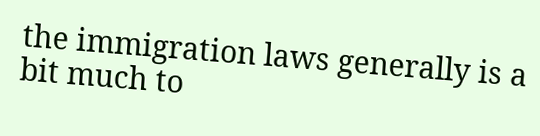the immigration laws generally is a bit much to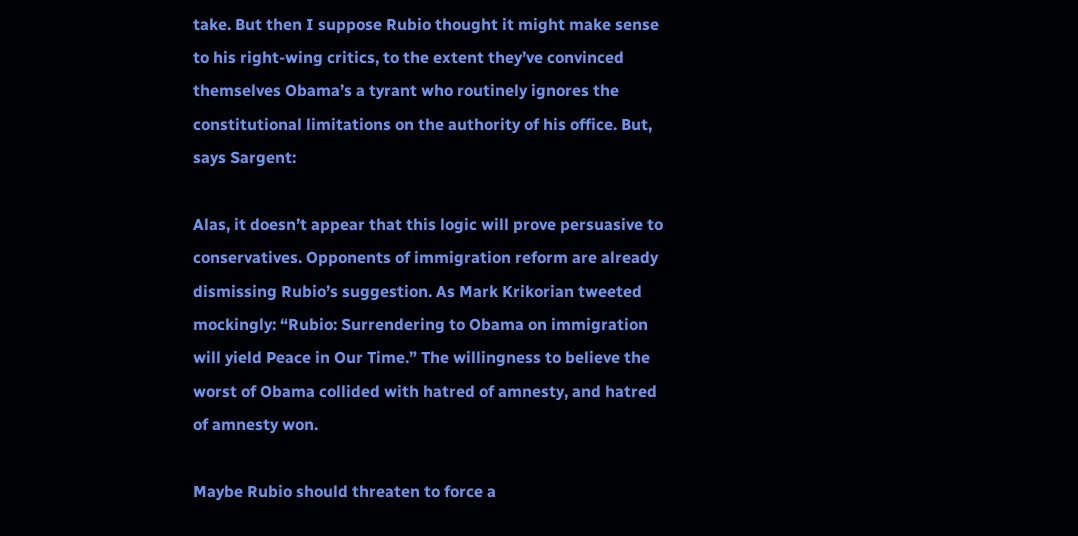take. But then I suppose Rubio thought it might make sense to his right-wing critics, to the extent they’ve convinced themselves Obama’s a tyrant who routinely ignores the constitutional limitations on the authority of his office. But, says Sargent:

Alas, it doesn’t appear that this logic will prove persuasive to conservatives. Opponents of immigration reform are already dismissing Rubio’s suggestion. As Mark Krikorian tweeted mockingly: “Rubio: Surrendering to Obama on immigration will yield Peace in Our Time.” The willingness to believe the worst of Obama collided with hatred of amnesty, and hatred of amnesty won.

Maybe Rubio should threaten to force a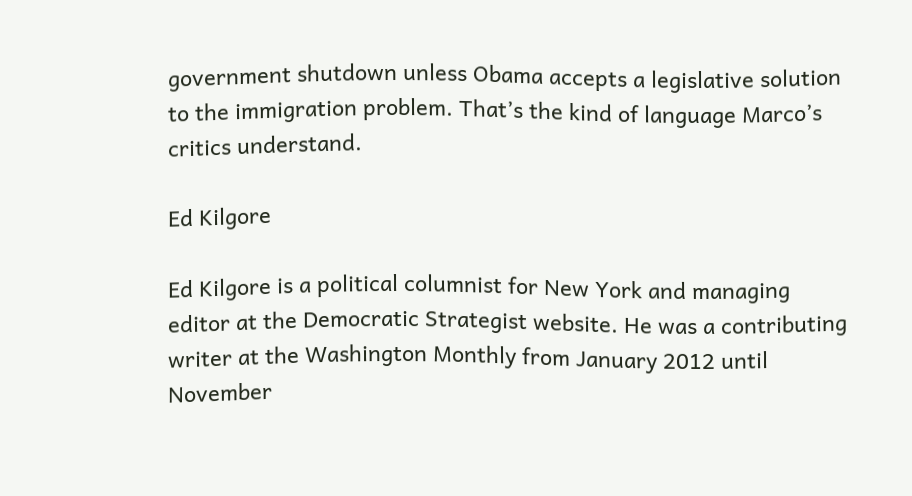government shutdown unless Obama accepts a legislative solution to the immigration problem. That’s the kind of language Marco’s critics understand.

Ed Kilgore

Ed Kilgore is a political columnist for New York and managing editor at the Democratic Strategist website. He was a contributing writer at the Washington Monthly from January 2012 until November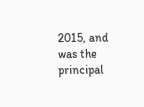2015, and was the principal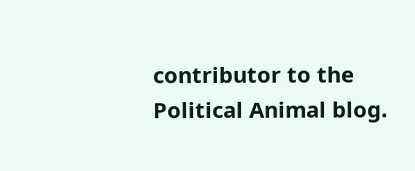contributor to the Political Animal blog.